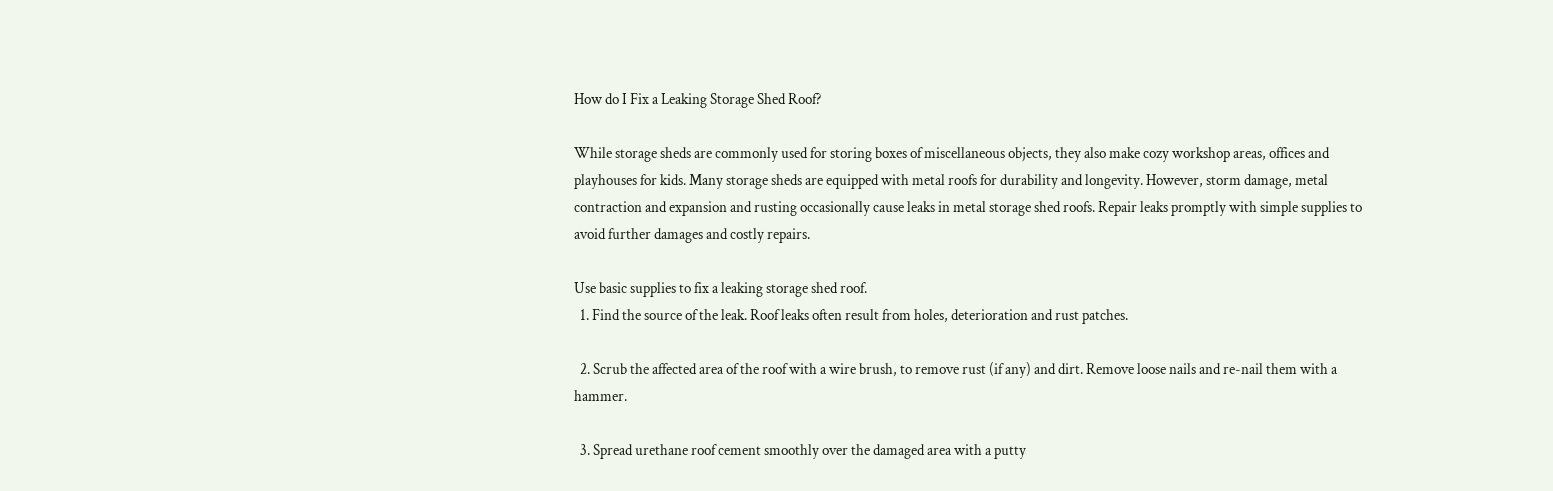How do I Fix a Leaking Storage Shed Roof?

While storage sheds are commonly used for storing boxes of miscellaneous objects, they also make cozy workshop areas, offices and playhouses for kids. Many storage sheds are equipped with metal roofs for durability and longevity. However, storm damage, metal contraction and expansion and rusting occasionally cause leaks in metal storage shed roofs. Repair leaks promptly with simple supplies to avoid further damages and costly repairs.

Use basic supplies to fix a leaking storage shed roof.
  1. Find the source of the leak. Roof leaks often result from holes, deterioration and rust patches.

  2. Scrub the affected area of the roof with a wire brush, to remove rust (if any) and dirt. Remove loose nails and re-nail them with a hammer.

  3. Spread urethane roof cement smoothly over the damaged area with a putty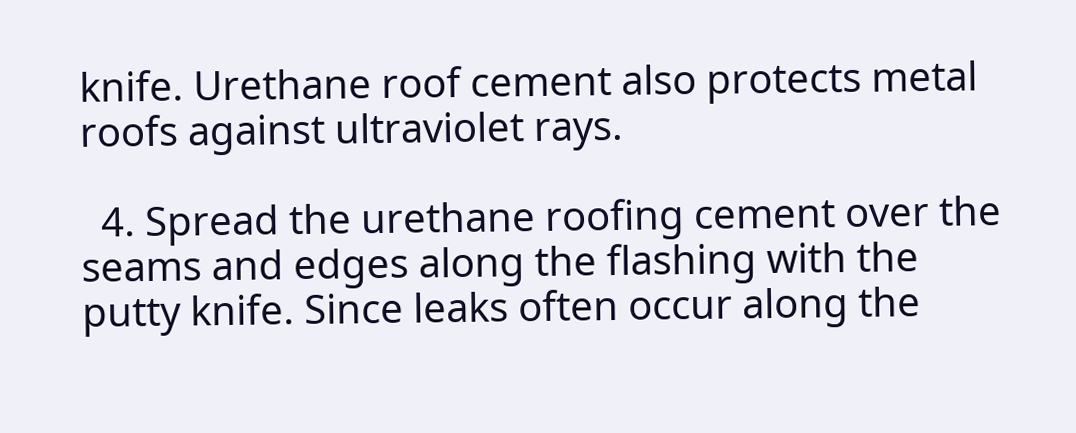knife. Urethane roof cement also protects metal roofs against ultraviolet rays.

  4. Spread the urethane roofing cement over the seams and edges along the flashing with the putty knife. Since leaks often occur along the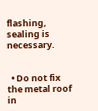flashing, sealing is necessary.


  • Do not fix the metal roof in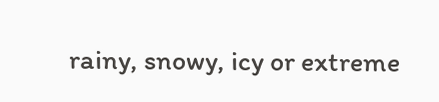rainy, snowy, icy or extreme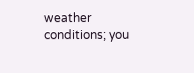weather conditions; you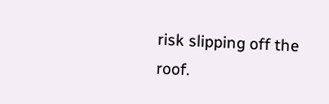risk slipping off the roof.